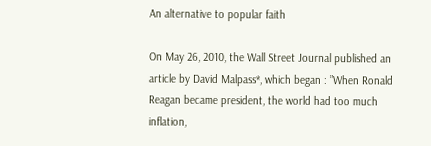An alternative to popular faith

On May 26, 2010, the Wall Street Journal published an article by David Malpass*, which began : ”When Ronald Reagan became president, the world had too much inflation,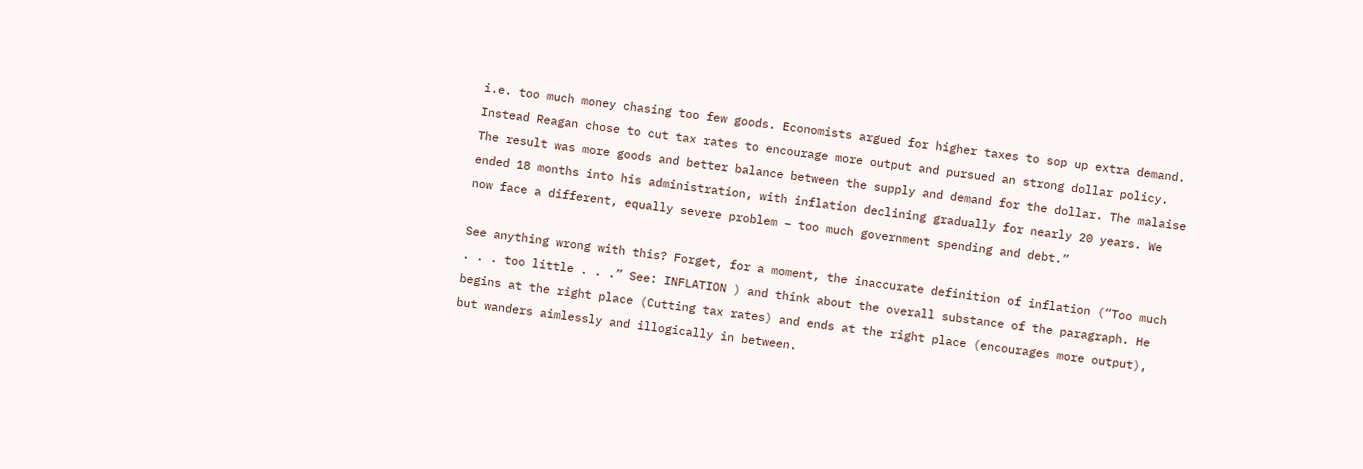i.e. too much money chasing too few goods. Economists argued for higher taxes to sop up extra demand. Instead Reagan chose to cut tax rates to encourage more output and pursued an strong dollar policy. The result was more goods and better balance between the supply and demand for the dollar. The malaise ended 18 months into his administration, with inflation declining gradually for nearly 20 years. We now face a different, equally severe problem – too much government spending and debt.”

See anything wrong with this? Forget, for a moment, the inaccurate definition of inflation (“Too much . . . too little . . .” See: INFLATION ) and think about the overall substance of the paragraph. He begins at the right place (Cutting tax rates) and ends at the right place (encourages more output), but wanders aimlessly and illogically in between.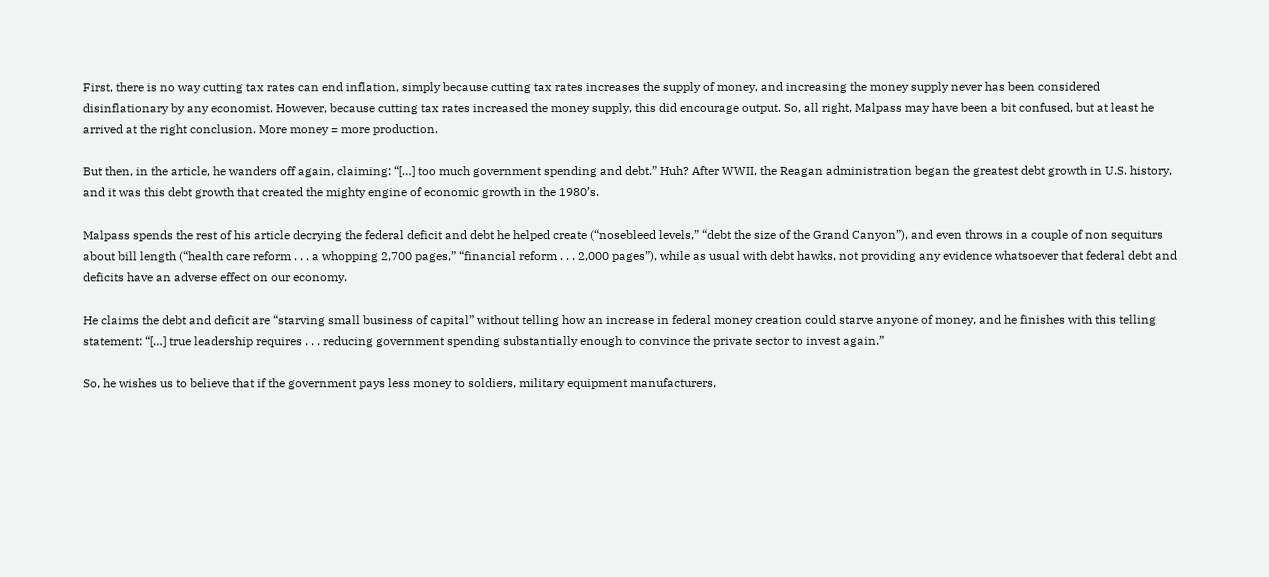First, there is no way cutting tax rates can end inflation, simply because cutting tax rates increases the supply of money, and increasing the money supply never has been considered disinflationary by any economist. However, because cutting tax rates increased the money supply, this did encourage output. So, all right, Malpass may have been a bit confused, but at least he arrived at the right conclusion. More money = more production.

But then, in the article, he wanders off again, claiming: “[…] too much government spending and debt.” Huh? After WWII, the Reagan administration began the greatest debt growth in U.S. history, and it was this debt growth that created the mighty engine of economic growth in the 1980’s.

Malpass spends the rest of his article decrying the federal deficit and debt he helped create (“nosebleed levels,” “debt the size of the Grand Canyon”), and even throws in a couple of non sequiturs about bill length (“health care reform . . . a whopping 2,700 pages,” “financial reform . . . 2,000 pages”), while as usual with debt hawks, not providing any evidence whatsoever that federal debt and deficits have an adverse effect on our economy.

He claims the debt and deficit are “starving small business of capital” without telling how an increase in federal money creation could starve anyone of money, and he finishes with this telling statement: “[…] true leadership requires . . . reducing government spending substantially enough to convince the private sector to invest again.”

So, he wishes us to believe that if the government pays less money to soldiers, military equipment manufacturers,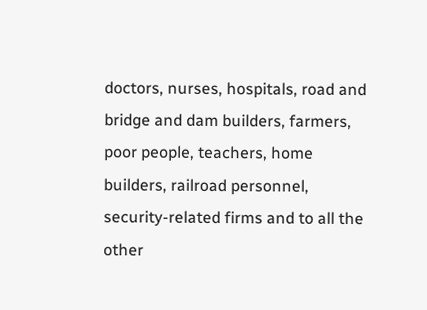doctors, nurses, hospitals, road and bridge and dam builders, farmers, poor people, teachers, home builders, railroad personnel, security-related firms and to all the other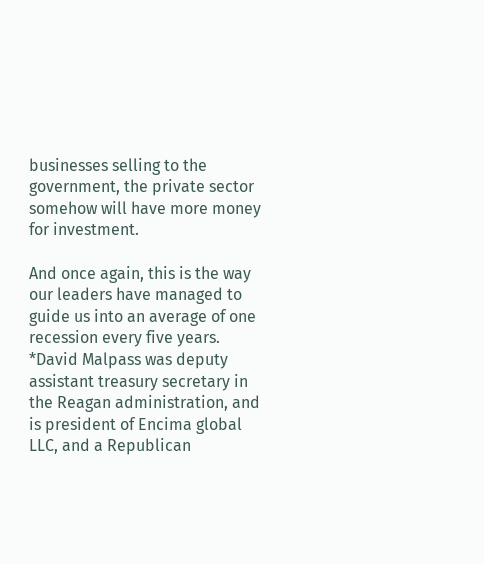businesses selling to the government, the private sector somehow will have more money for investment.

And once again, this is the way our leaders have managed to guide us into an average of one recession every five years.
*David Malpass was deputy assistant treasury secretary in the Reagan administration, and is president of Encima global LLC, and a Republican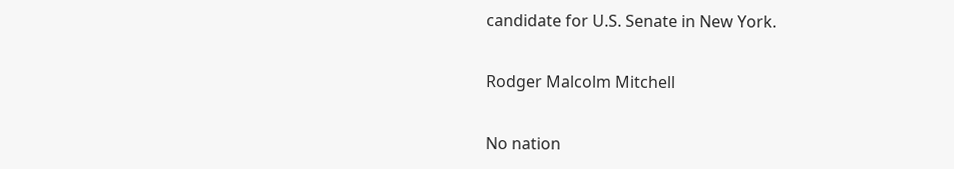candidate for U.S. Senate in New York.

Rodger Malcolm Mitchell

No nation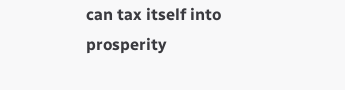can tax itself into prosperity